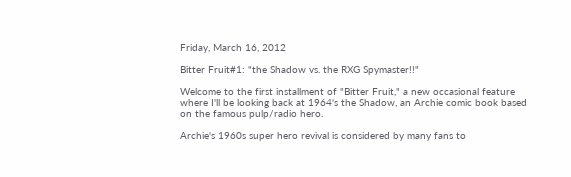Friday, March 16, 2012

Bitter Fruit#1: "the Shadow vs. the RXG Spymaster!!"

Welcome to the first installment of "Bitter Fruit," a new occasional feature where I'll be looking back at 1964's the Shadow, an Archie comic book based on the famous pulp/radio hero.

Archie's 1960s super hero revival is considered by many fans to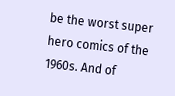be the worst super hero comics of the 1960s. And of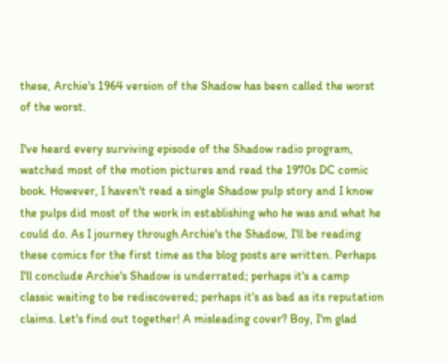these, Archie's 1964 version of the Shadow has been called the worst of the worst.

I've heard every surviving episode of the Shadow radio program, watched most of the motion pictures and read the 1970s DC comic book. However, I haven't read a single Shadow pulp story and I know the pulps did most of the work in establishing who he was and what he could do. As I journey through Archie's the Shadow, I'll be reading these comics for the first time as the blog posts are written. Perhaps I'll conclude Archie's Shadow is underrated; perhaps it's a camp classic waiting to be rediscovered; perhaps it's as bad as its reputation claims. Let's find out together! A misleading cover? Boy, I'm glad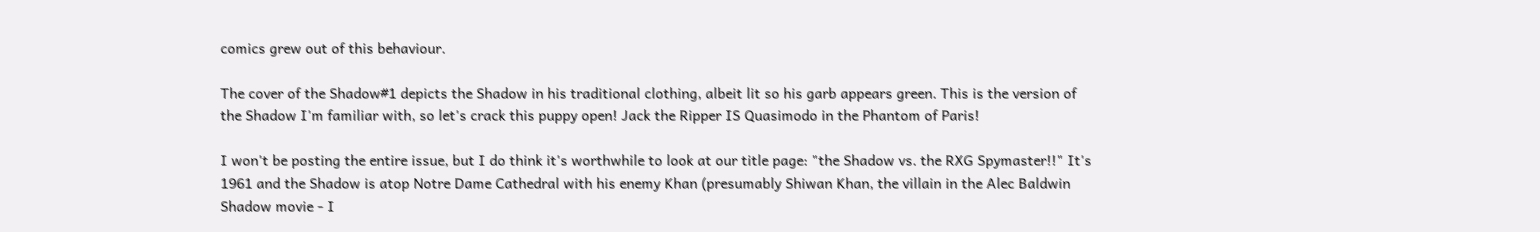comics grew out of this behaviour.

The cover of the Shadow#1 depicts the Shadow in his traditional clothing, albeit lit so his garb appears green. This is the version of the Shadow I'm familiar with, so let's crack this puppy open! Jack the Ripper IS Quasimodo in the Phantom of Paris!

I won't be posting the entire issue, but I do think it's worthwhile to look at our title page: "the Shadow vs. the RXG Spymaster!!" It's 1961 and the Shadow is atop Notre Dame Cathedral with his enemy Khan (presumably Shiwan Khan, the villain in the Alec Baldwin Shadow movie - I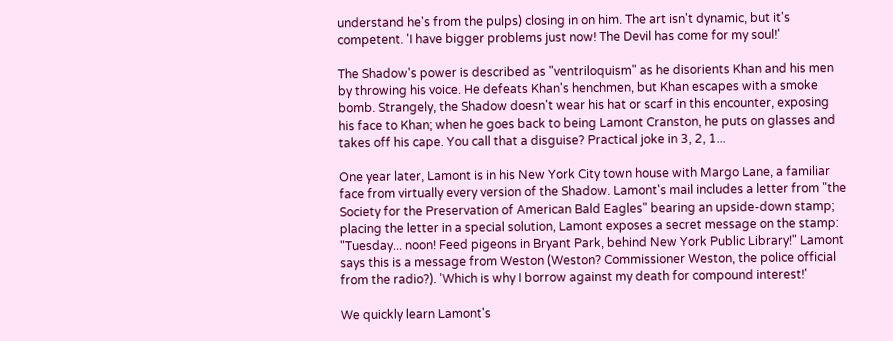understand he's from the pulps) closing in on him. The art isn't dynamic, but it's competent. 'I have bigger problems just now! The Devil has come for my soul!'

The Shadow's power is described as "ventriloquism" as he disorients Khan and his men by throwing his voice. He defeats Khan's henchmen, but Khan escapes with a smoke bomb. Strangely, the Shadow doesn't wear his hat or scarf in this encounter, exposing his face to Khan; when he goes back to being Lamont Cranston, he puts on glasses and takes off his cape. You call that a disguise? Practical joke in 3, 2, 1...

One year later, Lamont is in his New York City town house with Margo Lane, a familiar face from virtually every version of the Shadow. Lamont's mail includes a letter from "the Society for the Preservation of American Bald Eagles" bearing an upside-down stamp; placing the letter in a special solution, Lamont exposes a secret message on the stamp: "Tuesday... noon! Feed pigeons in Bryant Park, behind New York Public Library!" Lamont says this is a message from Weston (Weston? Commissioner Weston, the police official from the radio?). 'Which is why I borrow against my death for compound interest!'

We quickly learn Lamont's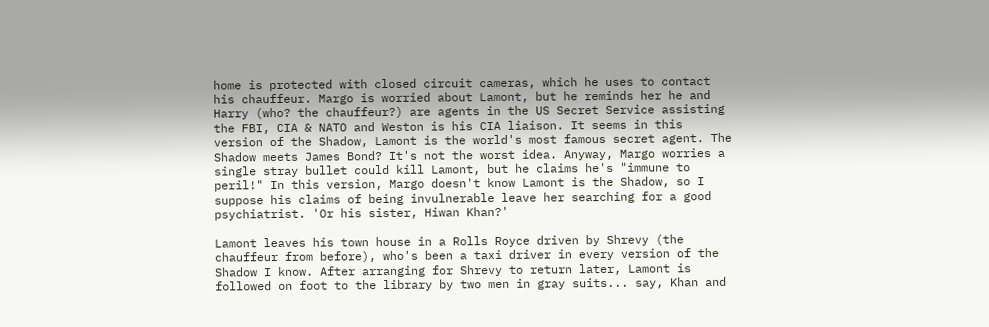home is protected with closed circuit cameras, which he uses to contact his chauffeur. Margo is worried about Lamont, but he reminds her he and Harry (who? the chauffeur?) are agents in the US Secret Service assisting the FBI, CIA & NATO and Weston is his CIA liaison. It seems in this version of the Shadow, Lamont is the world's most famous secret agent. The Shadow meets James Bond? It's not the worst idea. Anyway, Margo worries a single stray bullet could kill Lamont, but he claims he's "immune to peril!" In this version, Margo doesn't know Lamont is the Shadow, so I suppose his claims of being invulnerable leave her searching for a good psychiatrist. 'Or his sister, Hiwan Khan?'

Lamont leaves his town house in a Rolls Royce driven by Shrevy (the chauffeur from before), who's been a taxi driver in every version of the Shadow I know. After arranging for Shrevy to return later, Lamont is followed on foot to the library by two men in gray suits... say, Khan and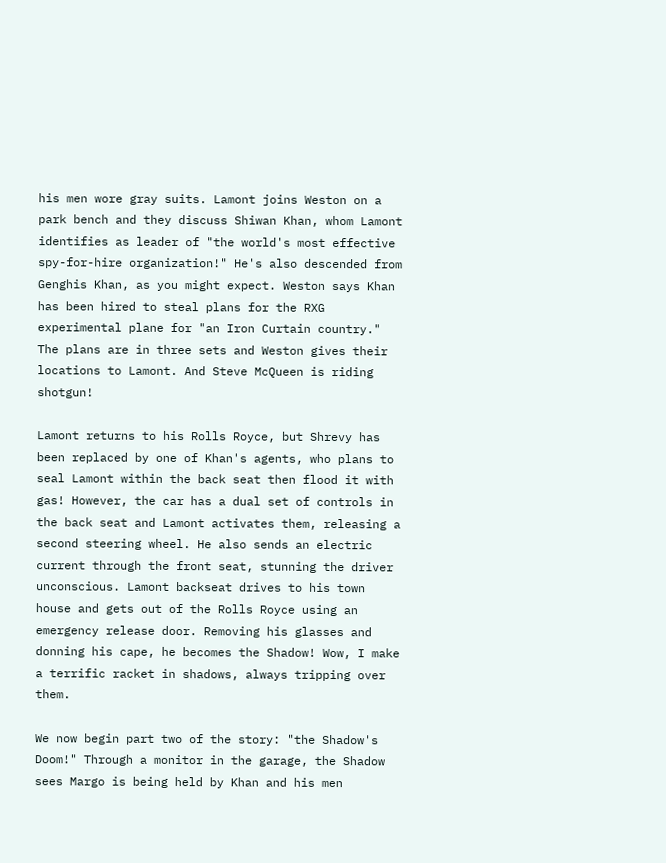his men wore gray suits. Lamont joins Weston on a park bench and they discuss Shiwan Khan, whom Lamont identifies as leader of "the world's most effective spy-for-hire organization!" He's also descended from Genghis Khan, as you might expect. Weston says Khan has been hired to steal plans for the RXG experimental plane for "an Iron Curtain country." The plans are in three sets and Weston gives their locations to Lamont. And Steve McQueen is riding shotgun!

Lamont returns to his Rolls Royce, but Shrevy has been replaced by one of Khan's agents, who plans to seal Lamont within the back seat then flood it with gas! However, the car has a dual set of controls in the back seat and Lamont activates them, releasing a second steering wheel. He also sends an electric current through the front seat, stunning the driver unconscious. Lamont backseat drives to his town house and gets out of the Rolls Royce using an emergency release door. Removing his glasses and donning his cape, he becomes the Shadow! Wow, I make a terrific racket in shadows, always tripping over them.

We now begin part two of the story: "the Shadow's Doom!" Through a monitor in the garage, the Shadow sees Margo is being held by Khan and his men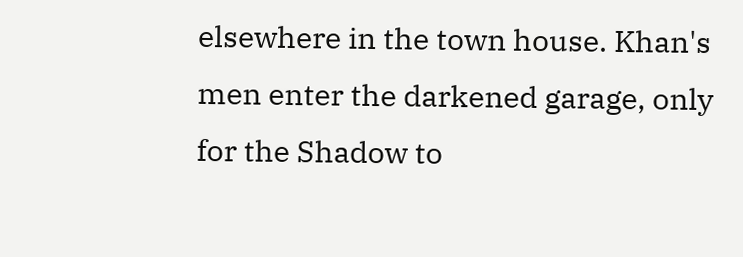elsewhere in the town house. Khan's men enter the darkened garage, only for the Shadow to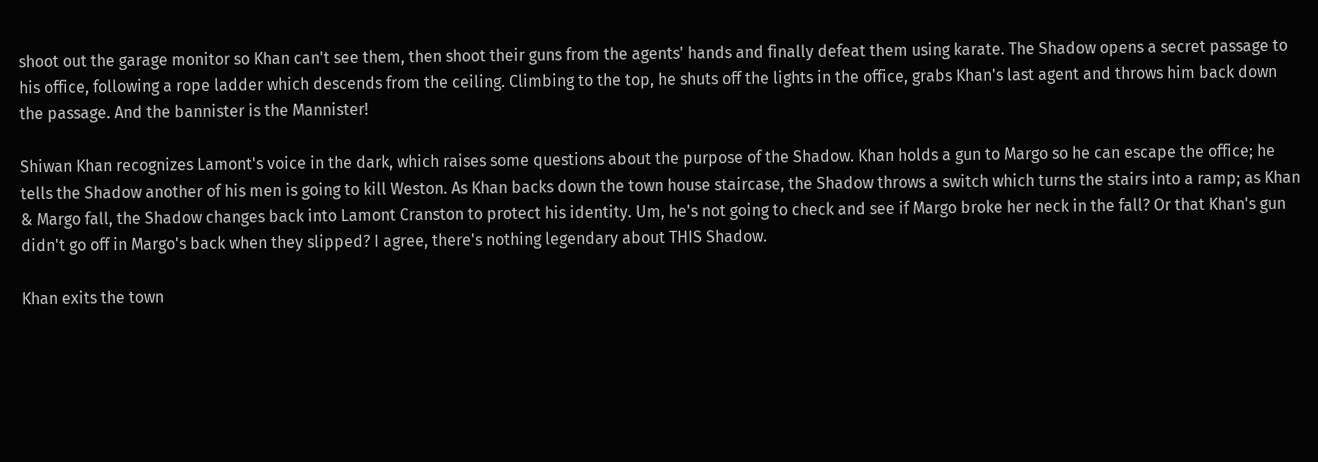shoot out the garage monitor so Khan can't see them, then shoot their guns from the agents' hands and finally defeat them using karate. The Shadow opens a secret passage to his office, following a rope ladder which descends from the ceiling. Climbing to the top, he shuts off the lights in the office, grabs Khan's last agent and throws him back down the passage. And the bannister is the Mannister!

Shiwan Khan recognizes Lamont's voice in the dark, which raises some questions about the purpose of the Shadow. Khan holds a gun to Margo so he can escape the office; he tells the Shadow another of his men is going to kill Weston. As Khan backs down the town house staircase, the Shadow throws a switch which turns the stairs into a ramp; as Khan & Margo fall, the Shadow changes back into Lamont Cranston to protect his identity. Um, he's not going to check and see if Margo broke her neck in the fall? Or that Khan's gun didn't go off in Margo's back when they slipped? I agree, there's nothing legendary about THIS Shadow.

Khan exits the town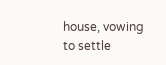house, vowing to settle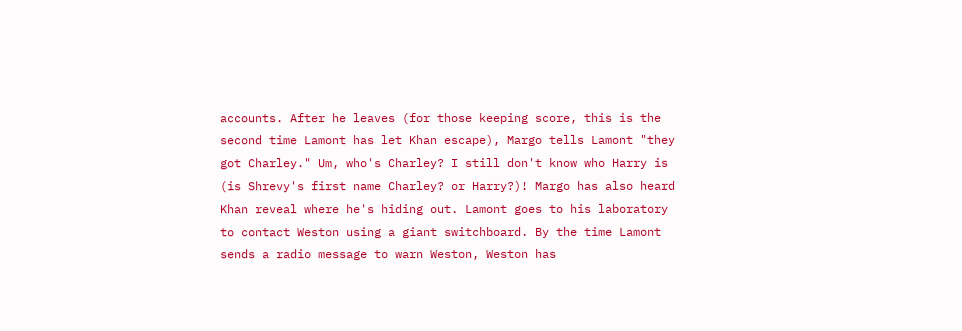accounts. After he leaves (for those keeping score, this is the second time Lamont has let Khan escape), Margo tells Lamont "they got Charley." Um, who's Charley? I still don't know who Harry is (is Shrevy's first name Charley? or Harry?)! Margo has also heard Khan reveal where he's hiding out. Lamont goes to his laboratory to contact Weston using a giant switchboard. By the time Lamont sends a radio message to warn Weston, Weston has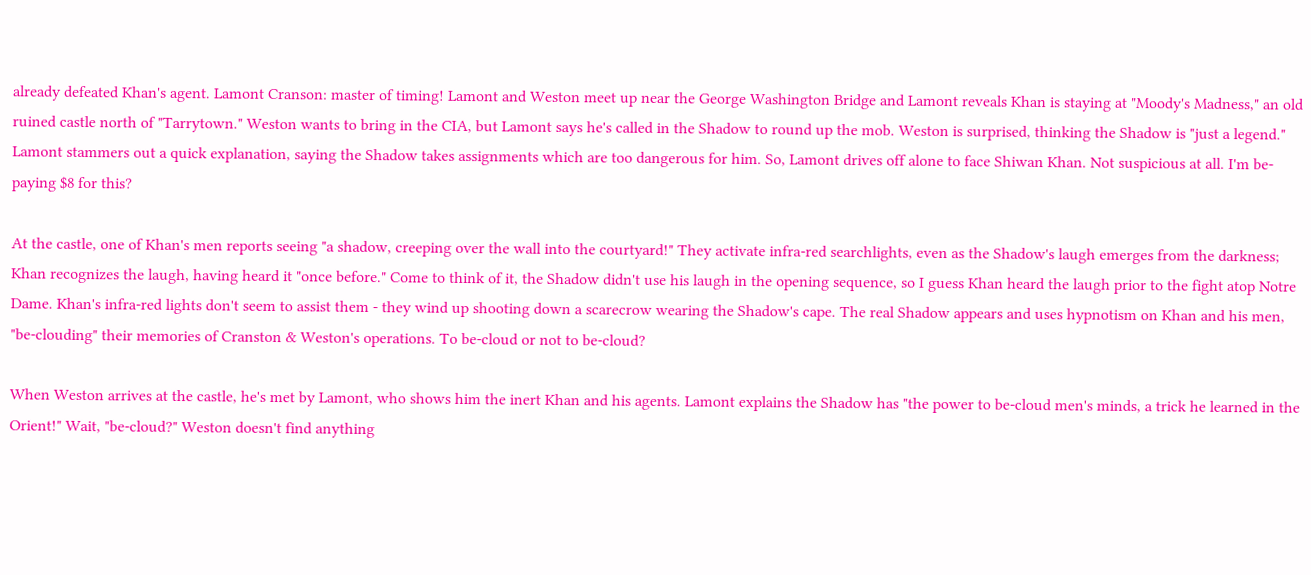already defeated Khan's agent. Lamont Cranson: master of timing! Lamont and Weston meet up near the George Washington Bridge and Lamont reveals Khan is staying at "Moody's Madness," an old ruined castle north of "Tarrytown." Weston wants to bring in the CIA, but Lamont says he's called in the Shadow to round up the mob. Weston is surprised, thinking the Shadow is "just a legend." Lamont stammers out a quick explanation, saying the Shadow takes assignments which are too dangerous for him. So, Lamont drives off alone to face Shiwan Khan. Not suspicious at all. I'm be-paying $8 for this?

At the castle, one of Khan's men reports seeing "a shadow, creeping over the wall into the courtyard!" They activate infra-red searchlights, even as the Shadow's laugh emerges from the darkness; Khan recognizes the laugh, having heard it "once before." Come to think of it, the Shadow didn't use his laugh in the opening sequence, so I guess Khan heard the laugh prior to the fight atop Notre Dame. Khan's infra-red lights don't seem to assist them - they wind up shooting down a scarecrow wearing the Shadow's cape. The real Shadow appears and uses hypnotism on Khan and his men, "be-clouding" their memories of Cranston & Weston's operations. To be-cloud or not to be-cloud?

When Weston arrives at the castle, he's met by Lamont, who shows him the inert Khan and his agents. Lamont explains the Shadow has "the power to be-cloud men's minds, a trick he learned in the Orient!" Wait, "be-cloud?" Weston doesn't find anything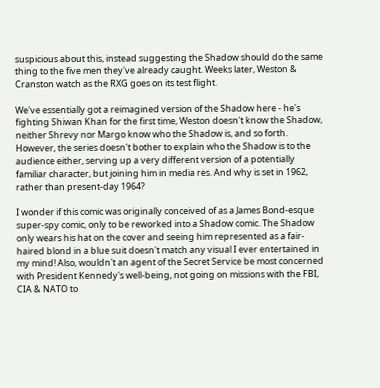suspicious about this, instead suggesting the Shadow should do the same thing to the five men they've already caught. Weeks later, Weston & Cranston watch as the RXG goes on its test flight.

We've essentially got a reimagined version of the Shadow here - he's fighting Shiwan Khan for the first time, Weston doesn't know the Shadow, neither Shrevy nor Margo know who the Shadow is, and so forth. However, the series doesn't bother to explain who the Shadow is to the audience either, serving up a very different version of a potentially familiar character, but joining him in media res. And why is set in 1962, rather than present-day 1964?

I wonder if this comic was originally conceived of as a James Bond-esque super-spy comic, only to be reworked into a Shadow comic. The Shadow only wears his hat on the cover and seeing him represented as a fair-haired blond in a blue suit doesn't match any visual I ever entertained in my mind! Also, wouldn't an agent of the Secret Service be most concerned with President Kennedy's well-being, not going on missions with the FBI, CIA & NATO to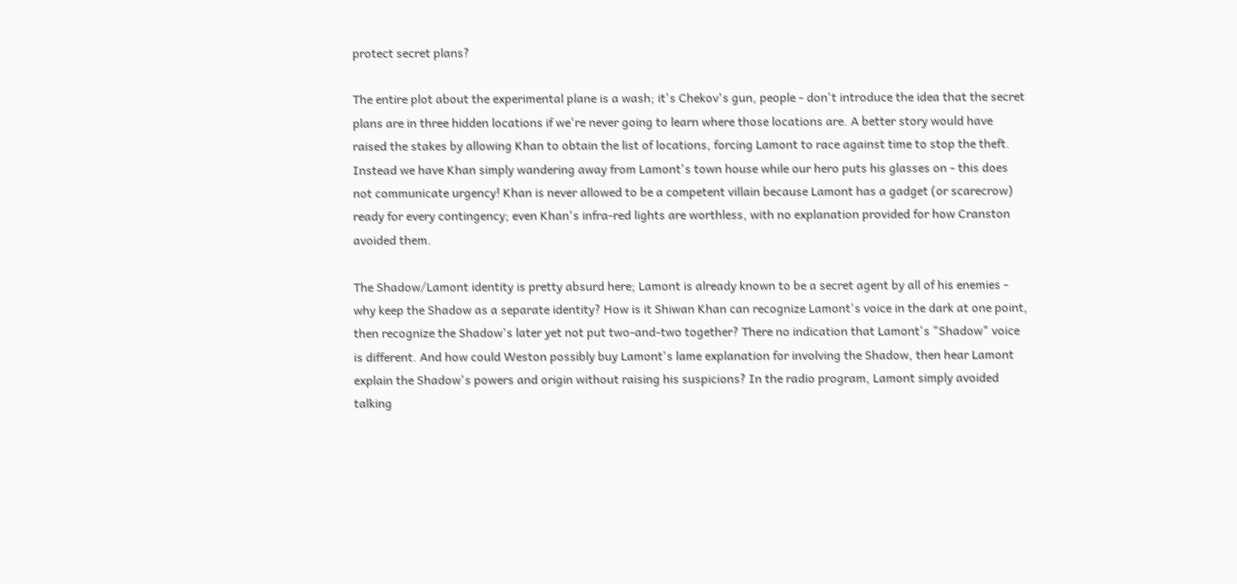protect secret plans?

The entire plot about the experimental plane is a wash; it's Chekov's gun, people - don't introduce the idea that the secret plans are in three hidden locations if we're never going to learn where those locations are. A better story would have raised the stakes by allowing Khan to obtain the list of locations, forcing Lamont to race against time to stop the theft. Instead we have Khan simply wandering away from Lamont's town house while our hero puts his glasses on - this does not communicate urgency! Khan is never allowed to be a competent villain because Lamont has a gadget (or scarecrow) ready for every contingency; even Khan's infra-red lights are worthless, with no explanation provided for how Cranston avoided them.

The Shadow/Lamont identity is pretty absurd here; Lamont is already known to be a secret agent by all of his enemies - why keep the Shadow as a separate identity? How is it Shiwan Khan can recognize Lamont's voice in the dark at one point, then recognize the Shadow's later yet not put two-and-two together? There no indication that Lamont's "Shadow" voice is different. And how could Weston possibly buy Lamont's lame explanation for involving the Shadow, then hear Lamont explain the Shadow's powers and origin without raising his suspicions? In the radio program, Lamont simply avoided talking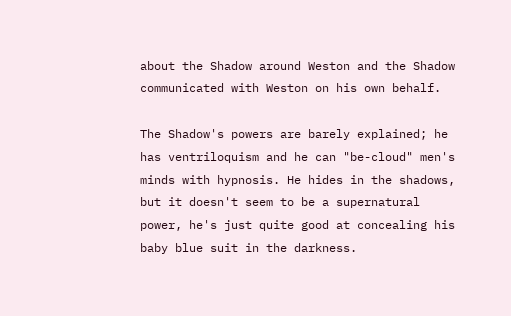about the Shadow around Weston and the Shadow communicated with Weston on his own behalf.

The Shadow's powers are barely explained; he has ventriloquism and he can "be-cloud" men's minds with hypnosis. He hides in the shadows, but it doesn't seem to be a supernatural power, he's just quite good at concealing his baby blue suit in the darkness.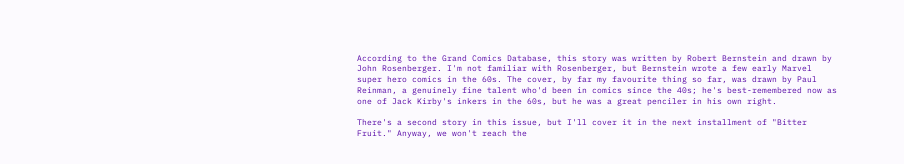According to the Grand Comics Database, this story was written by Robert Bernstein and drawn by John Rosenberger. I'm not familiar with Rosenberger, but Bernstein wrote a few early Marvel super hero comics in the 60s. The cover, by far my favourite thing so far, was drawn by Paul Reinman, a genuinely fine talent who'd been in comics since the 40s; he's best-remembered now as one of Jack Kirby's inkers in the 60s, but he was a great penciler in his own right.

There's a second story in this issue, but I'll cover it in the next installment of "Bitter Fruit." Anyway, we won't reach the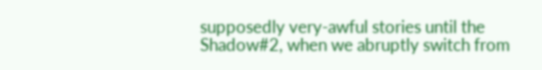supposedly very-awful stories until the Shadow#2, when we abruptly switch from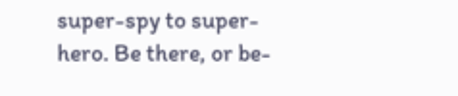super-spy to super-hero. Be there, or be-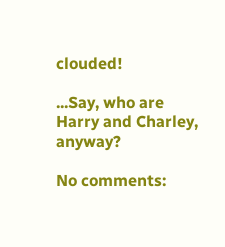clouded!

...Say, who are Harry and Charley, anyway?

No comments: